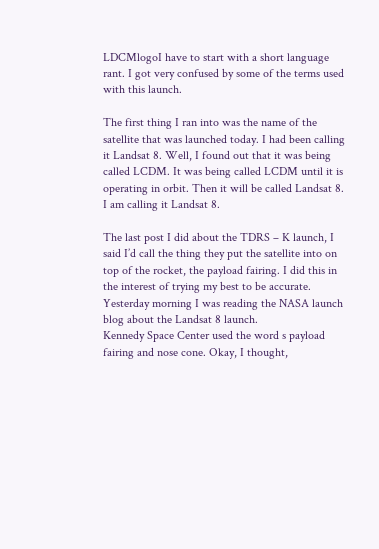LDCMlogoI have to start with a short language rant. I got very confused by some of the terms used with this launch.

The first thing I ran into was the name of the satellite that was launched today. I had been calling it Landsat 8. Well, I found out that it was being called LCDM. It was being called LCDM until it is operating in orbit. Then it will be called Landsat 8.
I am calling it Landsat 8.

The last post I did about the TDRS – K launch, I said I’d call the thing they put the satellite into on top of the rocket, the payload fairing. I did this in the interest of trying my best to be accurate.
Yesterday morning I was reading the NASA launch blog about the Landsat 8 launch.
Kennedy Space Center used the word s payload fairing and nose cone. Okay, I thought,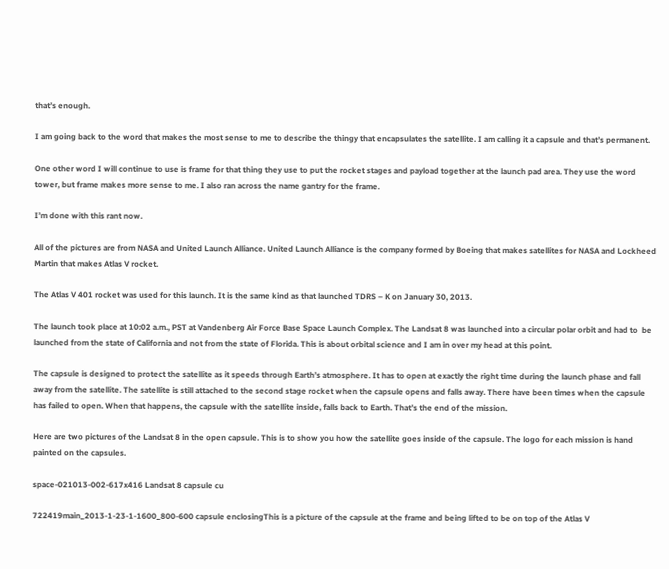that’s enough.

I am going back to the word that makes the most sense to me to describe the thingy that encapsulates the satellite. I am calling it a capsule and that’s permanent.

One other word I will continue to use is frame for that thing they use to put the rocket stages and payload together at the launch pad area. They use the word tower, but frame makes more sense to me. I also ran across the name gantry for the frame.

I’m done with this rant now.

All of the pictures are from NASA and United Launch Alliance. United Launch Alliance is the company formed by Boeing that makes satellites for NASA and Lockheed Martin that makes Atlas V rocket.

The Atlas V 401 rocket was used for this launch. It is the same kind as that launched TDRS – K on January 30, 2013.

The launch took place at 10:02 a.m., PST at Vandenberg Air Force Base Space Launch Complex. The Landsat 8 was launched into a circular polar orbit and had to  be launched from the state of California and not from the state of Florida. This is about orbital science and I am in over my head at this point.

The capsule is designed to protect the satellite as it speeds through Earth’s atmosphere. It has to open at exactly the right time during the launch phase and fall away from the satellite. The satellite is still attached to the second stage rocket when the capsule opens and falls away. There have been times when the capsule has failed to open. When that happens, the capsule with the satellite inside, falls back to Earth. That’s the end of the mission.

Here are two pictures of the Landsat 8 in the open capsule. This is to show you how the satellite goes inside of the capsule. The logo for each mission is hand painted on the capsules.

space-021013-002-617x416 Landsat 8 capsule cu

722419main_2013-1-23-1-1600_800-600 capsule enclosingThis is a picture of the capsule at the frame and being lifted to be on top of the Atlas V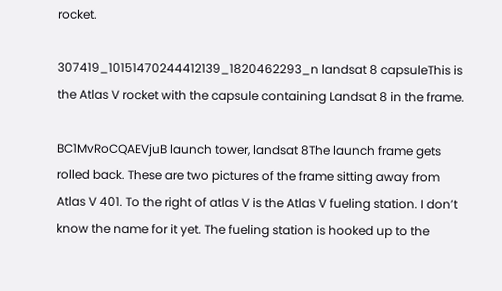rocket.

307419_10151470244412139_1820462293_n landsat 8 capsuleThis is the Atlas V rocket with the capsule containing Landsat 8 in the frame.

BC1MvRoCQAEVjuB launch tower, landsat 8The launch frame gets rolled back. These are two pictures of the frame sitting away from Atlas V 401. To the right of atlas V is the Atlas V fueling station. I don’t know the name for it yet. The fueling station is hooked up to the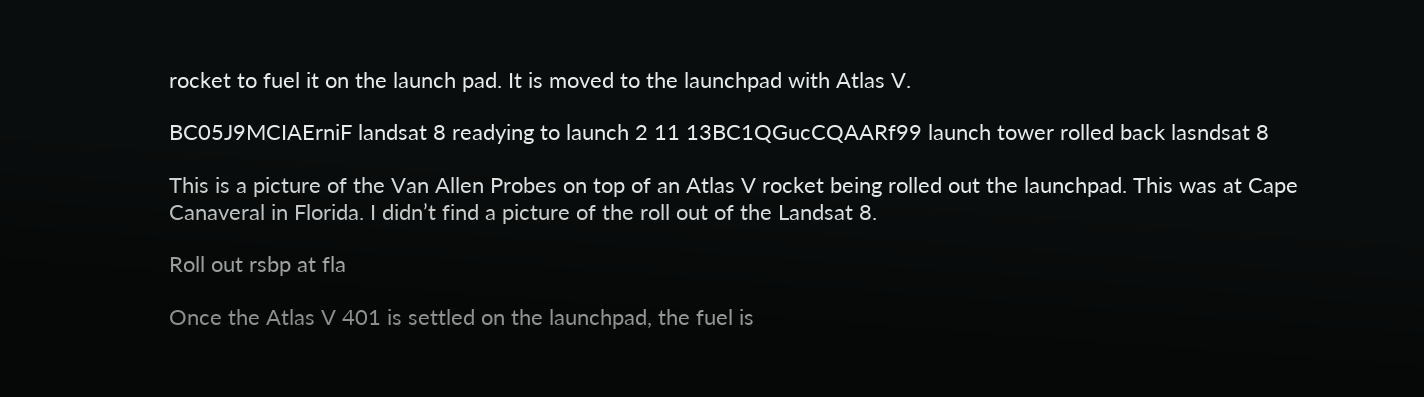rocket to fuel it on the launch pad. It is moved to the launchpad with Atlas V.

BC05J9MCIAErniF landsat 8 readying to launch 2 11 13BC1QGucCQAARf99 launch tower rolled back lasndsat 8

This is a picture of the Van Allen Probes on top of an Atlas V rocket being rolled out the launchpad. This was at Cape Canaveral in Florida. I didn’t find a picture of the roll out of the Landsat 8.

Roll out rsbp at fla

Once the Atlas V 401 is settled on the launchpad, the fuel is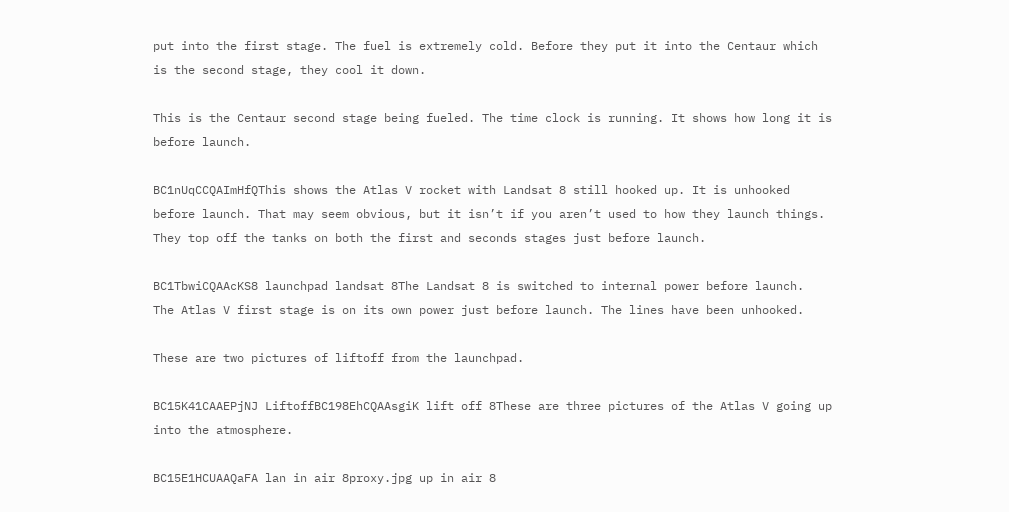put into the first stage. The fuel is extremely cold. Before they put it into the Centaur which is the second stage, they cool it down.

This is the Centaur second stage being fueled. The time clock is running. It shows how long it is before launch.

BC1nUqCCQAImHfQThis shows the Atlas V rocket with Landsat 8 still hooked up. It is unhooked before launch. That may seem obvious, but it isn’t if you aren’t used to how they launch things. They top off the tanks on both the first and seconds stages just before launch.

BC1TbwiCQAAcKS8 launchpad landsat 8The Landsat 8 is switched to internal power before launch.  The Atlas V first stage is on its own power just before launch. The lines have been unhooked.

These are two pictures of liftoff from the launchpad.

BC15K41CAAEPjNJ LiftoffBC198EhCQAAsgiK lift off 8These are three pictures of the Atlas V going up into the atmosphere.

BC15E1HCUAAQaFA lan in air 8proxy.jpg up in air 8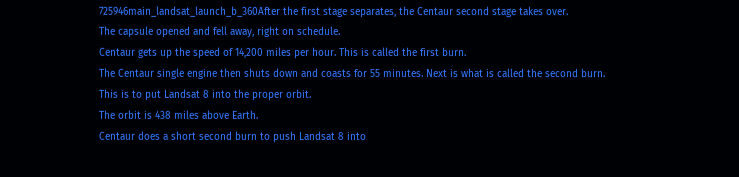725946main_landsat_launch_b_360After the first stage separates, the Centaur second stage takes over.
The capsule opened and fell away, right on schedule.
Centaur gets up the speed of 14,200 miles per hour. This is called the first burn.
The Centaur single engine then shuts down and coasts for 55 minutes. Next is what is called the second burn. This is to put Landsat 8 into the proper orbit.
The orbit is 438 miles above Earth.
Centaur does a short second burn to push Landsat 8 into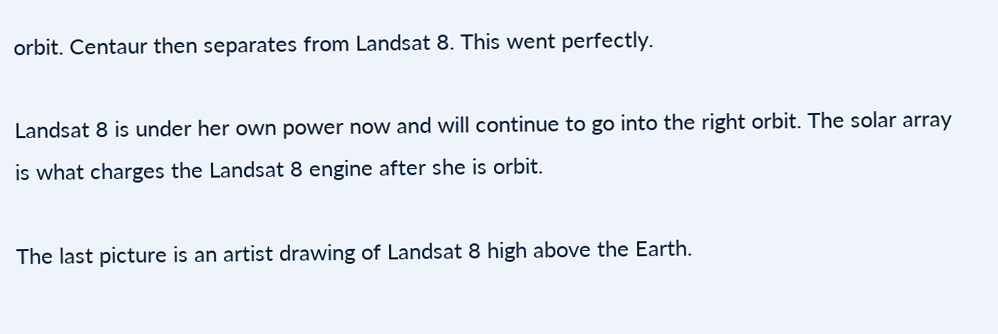orbit. Centaur then separates from Landsat 8. This went perfectly.

Landsat 8 is under her own power now and will continue to go into the right orbit. The solar array is what charges the Landsat 8 engine after she is orbit.

The last picture is an artist drawing of Landsat 8 high above the Earth.